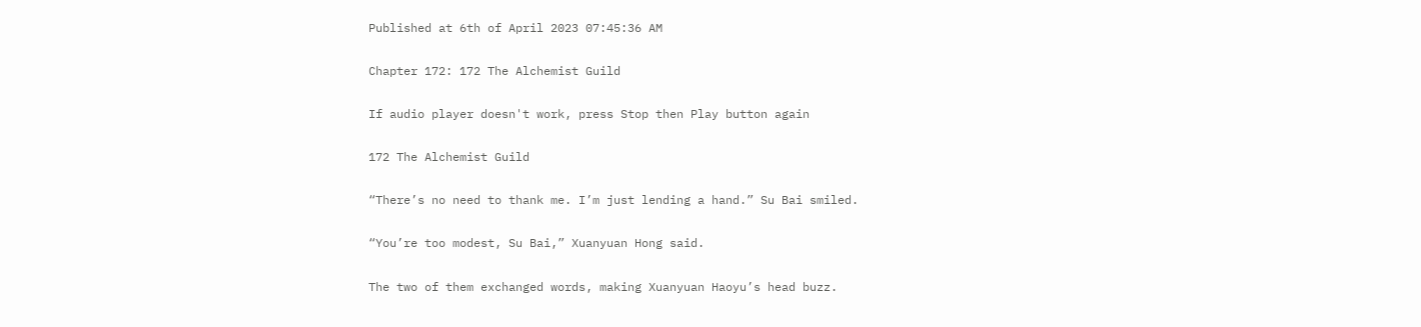Published at 6th of April 2023 07:45:36 AM

Chapter 172: 172 The Alchemist Guild

If audio player doesn't work, press Stop then Play button again

172 The Alchemist Guild

“There’s no need to thank me. I’m just lending a hand.” Su Bai smiled.

“You’re too modest, Su Bai,” Xuanyuan Hong said.

The two of them exchanged words, making Xuanyuan Haoyu’s head buzz.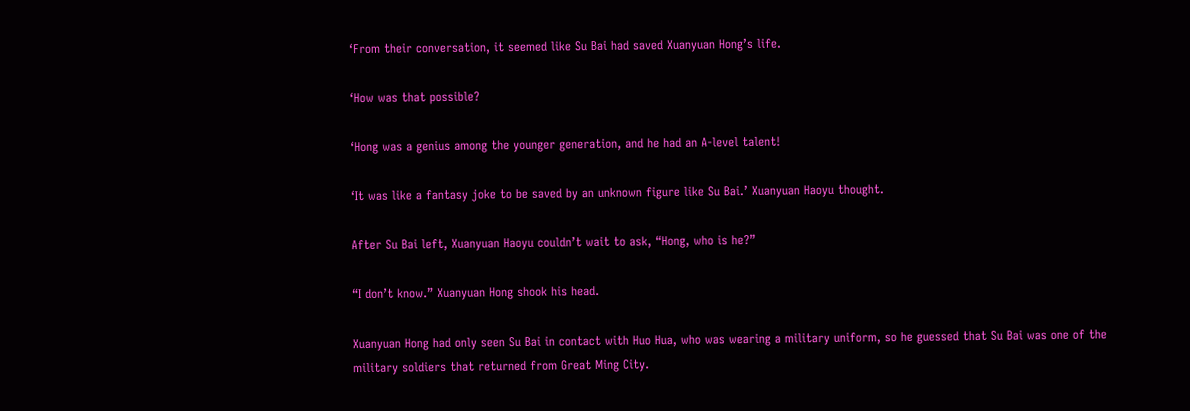‘From their conversation, it seemed like Su Bai had saved Xuanyuan Hong’s life.

‘How was that possible?

‘Hong was a genius among the younger generation, and he had an A-level talent!

‘It was like a fantasy joke to be saved by an unknown figure like Su Bai.’ Xuanyuan Haoyu thought.

After Su Bai left, Xuanyuan Haoyu couldn’t wait to ask, “Hong, who is he?”

“I don’t know.” Xuanyuan Hong shook his head.

Xuanyuan Hong had only seen Su Bai in contact with Huo Hua, who was wearing a military uniform, so he guessed that Su Bai was one of the military soldiers that returned from Great Ming City.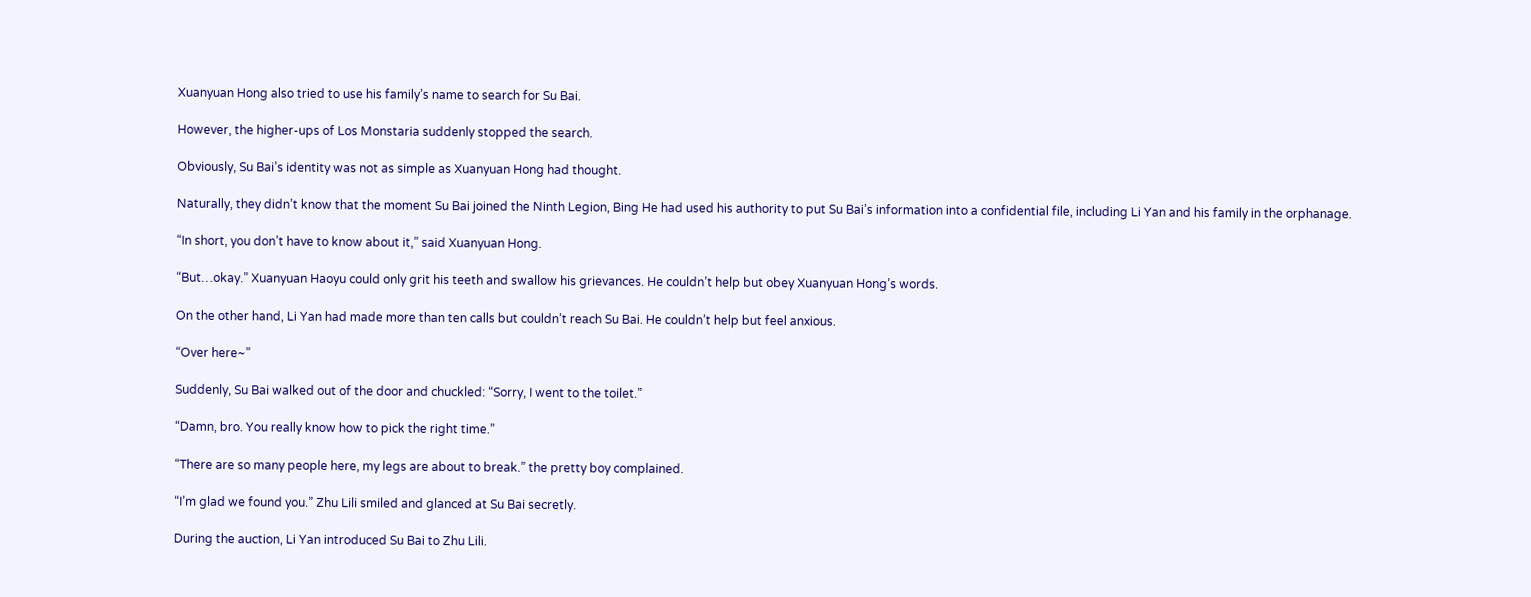Xuanyuan Hong also tried to use his family’s name to search for Su Bai.

However, the higher-ups of Los Monstaria suddenly stopped the search.

Obviously, Su Bai’s identity was not as simple as Xuanyuan Hong had thought.

Naturally, they didn’t know that the moment Su Bai joined the Ninth Legion, Bing He had used his authority to put Su Bai’s information into a confidential file, including Li Yan and his family in the orphanage.

“In short, you don’t have to know about it,” said Xuanyuan Hong.

“But…okay.” Xuanyuan Haoyu could only grit his teeth and swallow his grievances. He couldn’t help but obey Xuanyuan Hong’s words.

On the other hand, Li Yan had made more than ten calls but couldn’t reach Su Bai. He couldn’t help but feel anxious.

“Over here~”

Suddenly, Su Bai walked out of the door and chuckled: “Sorry, I went to the toilet.”

“Damn, bro. You really know how to pick the right time.”

“There are so many people here, my legs are about to break.” the pretty boy complained.

“I’m glad we found you.” Zhu Lili smiled and glanced at Su Bai secretly.

During the auction, Li Yan introduced Su Bai to Zhu Lili.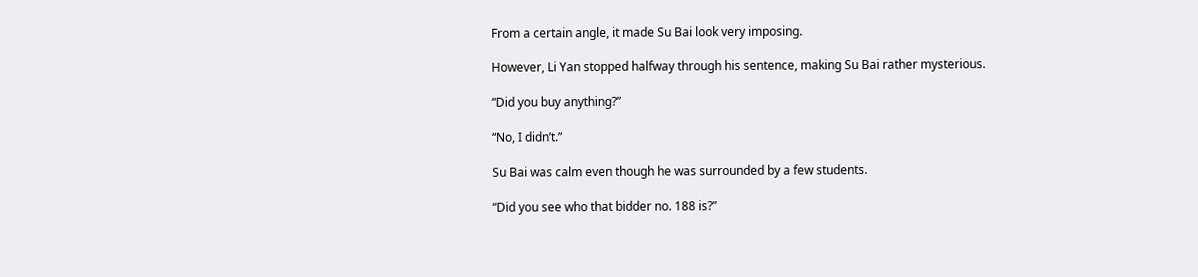From a certain angle, it made Su Bai look very imposing.

However, Li Yan stopped halfway through his sentence, making Su Bai rather mysterious.

“Did you buy anything?”

“No, I didn’t.”

Su Bai was calm even though he was surrounded by a few students.

“Did you see who that bidder no. 188 is?”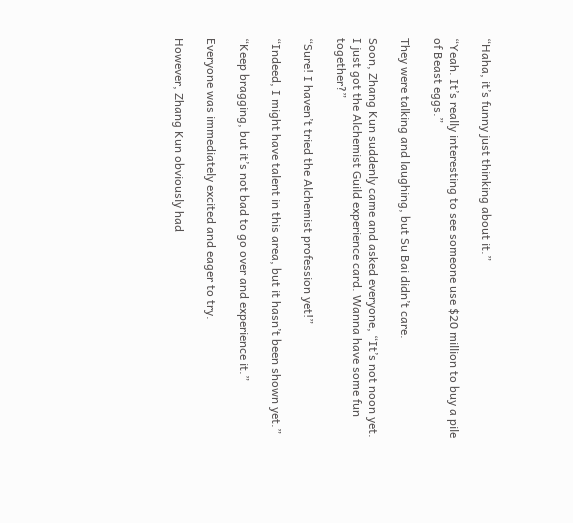“Haha, it’s funny just thinking about it.”

“Yeah. It’s really interesting to see someone use $20 million to buy a pile of Beast eggs.”

They were talking and laughing, but Su Bai didn’t care.

Soon, Zhang Kun suddenly came and asked everyone, “It’s not noon yet. I just got the Alchemist Guild experience card. Wanna have some fun together?”

“Sure! I haven’t tried the Alchemist profession yet!”

“Indeed, I might have talent in this area, but it hasn’t been shown yet.”

“Keep bragging, but it’s not bad to go over and experience it.”

Everyone was immediately excited and eager to try.

However, Zhang Kun obviously had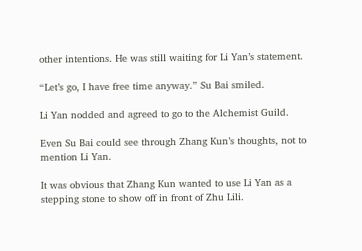other intentions. He was still waiting for Li Yan’s statement.

“Let’s go, I have free time anyway.” Su Bai smiled.

Li Yan nodded and agreed to go to the Alchemist Guild.

Even Su Bai could see through Zhang Kun’s thoughts, not to mention Li Yan.

It was obvious that Zhang Kun wanted to use Li Yan as a stepping stone to show off in front of Zhu Lili.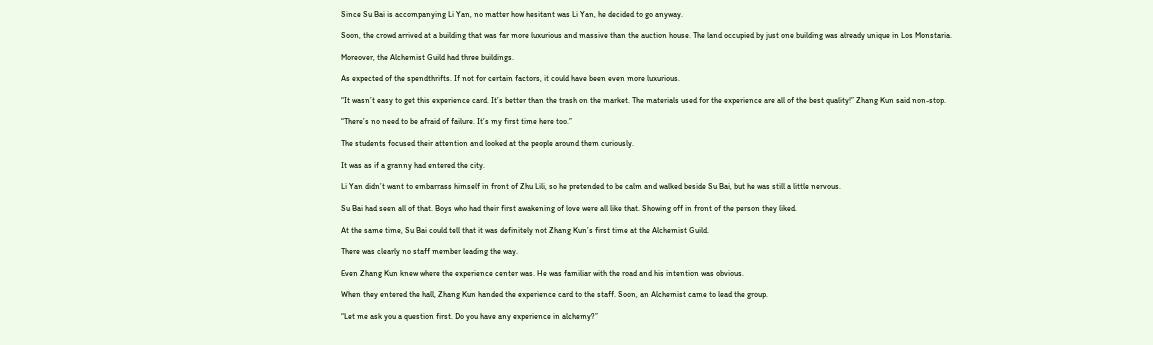Since Su Bai is accompanying Li Yan, no matter how hesitant was Li Yan, he decided to go anyway.

Soon, the crowd arrived at a building that was far more luxurious and massive than the auction house. The land occupied by just one building was already unique in Los Monstaria.

Moreover, the Alchemist Guild had three buildings.

As expected of the spendthrifts. If not for certain factors, it could have been even more luxurious.

“It wasn’t easy to get this experience card. It’s better than the trash on the market. The materials used for the experience are all of the best quality!” Zhang Kun said non-stop.

“There’s no need to be afraid of failure. It’s my first time here too.”

The students focused their attention and looked at the people around them curiously.

It was as if a granny had entered the city.

Li Yan didn’t want to embarrass himself in front of Zhu Lili, so he pretended to be calm and walked beside Su Bai, but he was still a little nervous.

Su Bai had seen all of that. Boys who had their first awakening of love were all like that. Showing off in front of the person they liked.

At the same time, Su Bai could tell that it was definitely not Zhang Kun’s first time at the Alchemist Guild.

There was clearly no staff member leading the way.

Even Zhang Kun knew where the experience center was. He was familiar with the road and his intention was obvious.

When they entered the hall, Zhang Kun handed the experience card to the staff. Soon, an Alchemist came to lead the group.

“Let me ask you a question first. Do you have any experience in alchemy?”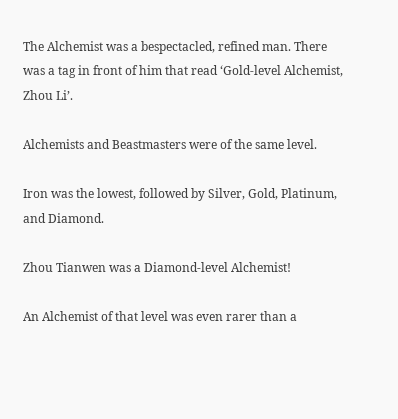The Alchemist was a bespectacled, refined man. There was a tag in front of him that read ‘Gold-level Alchemist, Zhou Li’.

Alchemists and Beastmasters were of the same level.

Iron was the lowest, followed by Silver, Gold, Platinum, and Diamond.

Zhou Tianwen was a Diamond-level Alchemist!

An Alchemist of that level was even rarer than a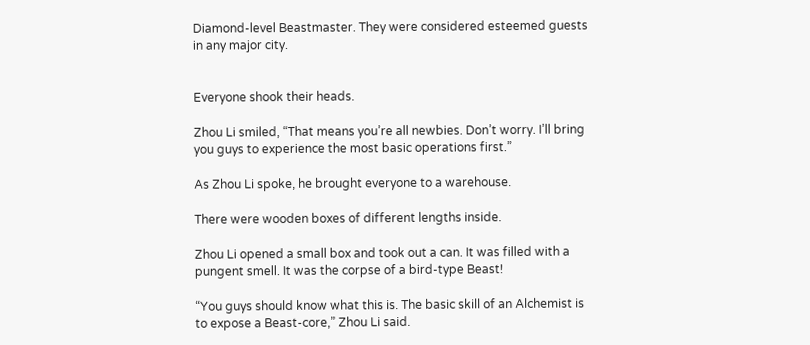Diamond-level Beastmaster. They were considered esteemed guests in any major city.


Everyone shook their heads.

Zhou Li smiled, “That means you’re all newbies. Don’t worry. I’ll bring you guys to experience the most basic operations first.”

As Zhou Li spoke, he brought everyone to a warehouse.

There were wooden boxes of different lengths inside.

Zhou Li opened a small box and took out a can. It was filled with a pungent smell. It was the corpse of a bird-type Beast!

“You guys should know what this is. The basic skill of an Alchemist is to expose a Beast-core,” Zhou Li said.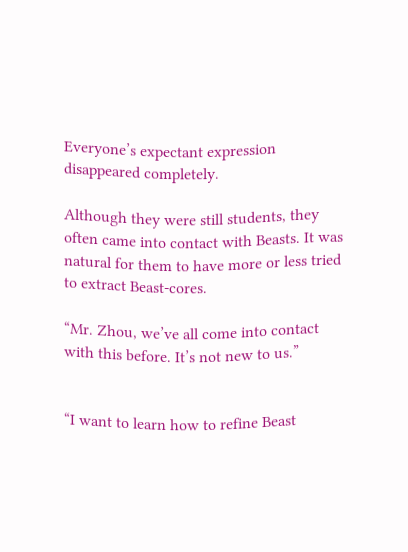Everyone’s expectant expression disappeared completely.

Although they were still students, they often came into contact with Beasts. It was natural for them to have more or less tried to extract Beast-cores.

“Mr. Zhou, we’ve all come into contact with this before. It’s not new to us.”


“I want to learn how to refine Beast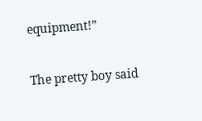equipment!”

The pretty boy said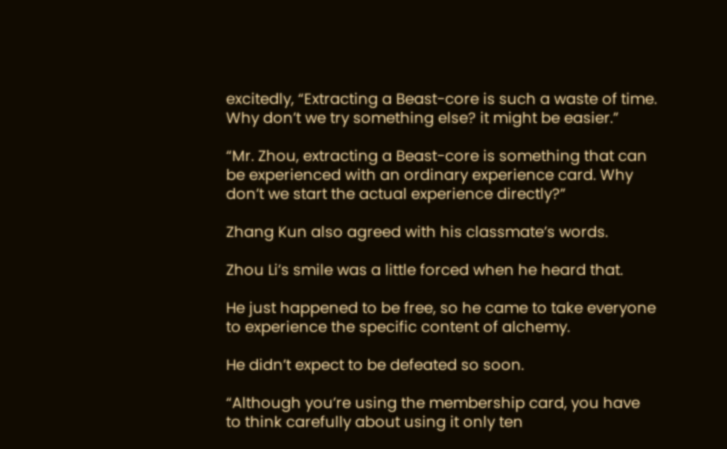excitedly, “Extracting a Beast-core is such a waste of time. Why don’t we try something else? it might be easier.”

“Mr. Zhou, extracting a Beast-core is something that can be experienced with an ordinary experience card. Why don’t we start the actual experience directly?”

Zhang Kun also agreed with his classmate’s words.

Zhou Li’s smile was a little forced when he heard that.

He just happened to be free, so he came to take everyone to experience the specific content of alchemy.

He didn’t expect to be defeated so soon.

“Although you’re using the membership card, you have to think carefully about using it only ten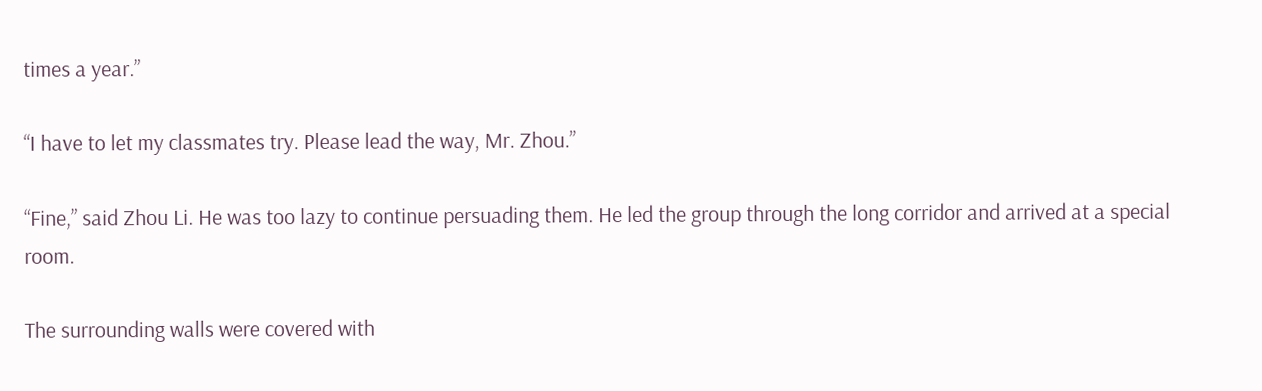times a year.”

“I have to let my classmates try. Please lead the way, Mr. Zhou.”

“Fine,” said Zhou Li. He was too lazy to continue persuading them. He led the group through the long corridor and arrived at a special room.

The surrounding walls were covered with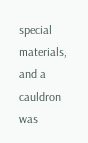special materials, and a cauldron was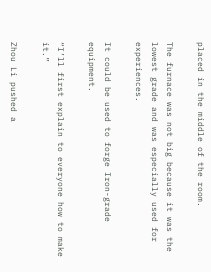placed in the middle of the room.

The furnace was not big because it was the lowest grade and was especially used for experiences.

It could be used to forge Iron-grade equipment.

“I’ll first explain to everyone how to make it.”

Zhou Li pushed a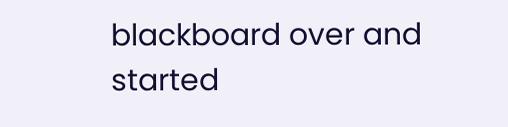blackboard over and started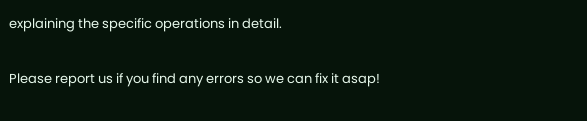explaining the specific operations in detail.

Please report us if you find any errors so we can fix it asap!